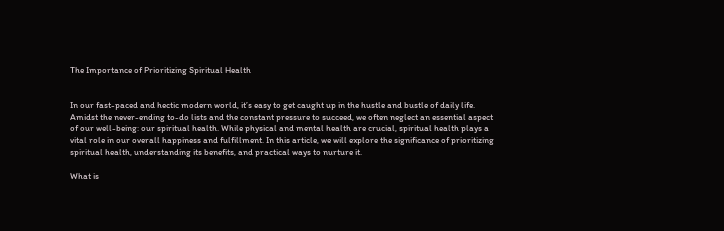The Importance of Prioritizing Spiritual Health


In our fast-paced and hectic modern world, it’s easy to get caught up in the hustle and bustle of daily life. Amidst the never-ending to-do lists and the constant pressure to succeed, we often neglect an essential aspect of our well-being: our spiritual health. While physical and mental health are crucial, spiritual health plays a vital role in our overall happiness and fulfillment. In this article, we will explore the significance of prioritizing spiritual health, understanding its benefits, and practical ways to nurture it.

What is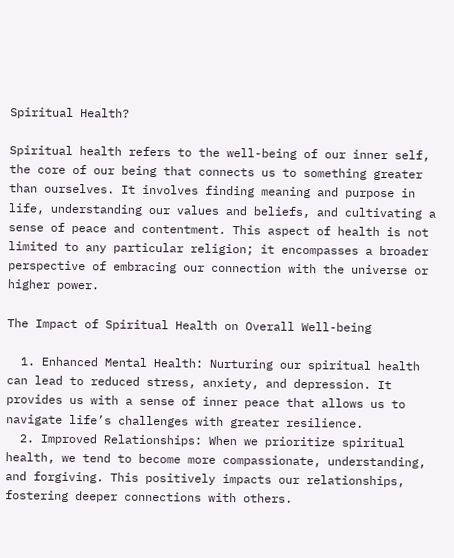Spiritual Health?

Spiritual health refers to the well-being of our inner self, the core of our being that connects us to something greater than ourselves. It involves finding meaning and purpose in life, understanding our values and beliefs, and cultivating a sense of peace and contentment. This aspect of health is not limited to any particular religion; it encompasses a broader perspective of embracing our connection with the universe or higher power.

The Impact of Spiritual Health on Overall Well-being

  1. Enhanced Mental Health: Nurturing our spiritual health can lead to reduced stress, anxiety, and depression. It provides us with a sense of inner peace that allows us to navigate life’s challenges with greater resilience.
  2. Improved Relationships: When we prioritize spiritual health, we tend to become more compassionate, understanding, and forgiving. This positively impacts our relationships, fostering deeper connections with others.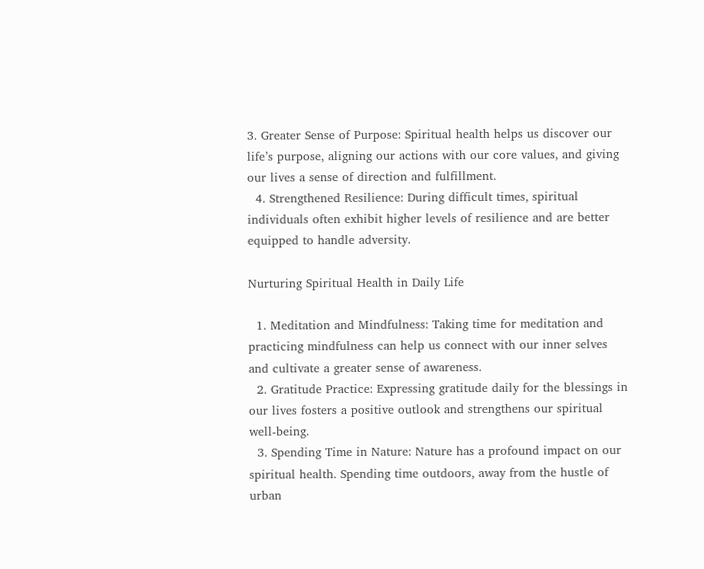3. Greater Sense of Purpose: Spiritual health helps us discover our life’s purpose, aligning our actions with our core values, and giving our lives a sense of direction and fulfillment.
  4. Strengthened Resilience: During difficult times, spiritual individuals often exhibit higher levels of resilience and are better equipped to handle adversity.

Nurturing Spiritual Health in Daily Life

  1. Meditation and Mindfulness: Taking time for meditation and practicing mindfulness can help us connect with our inner selves and cultivate a greater sense of awareness.
  2. Gratitude Practice: Expressing gratitude daily for the blessings in our lives fosters a positive outlook and strengthens our spiritual well-being.
  3. Spending Time in Nature: Nature has a profound impact on our spiritual health. Spending time outdoors, away from the hustle of urban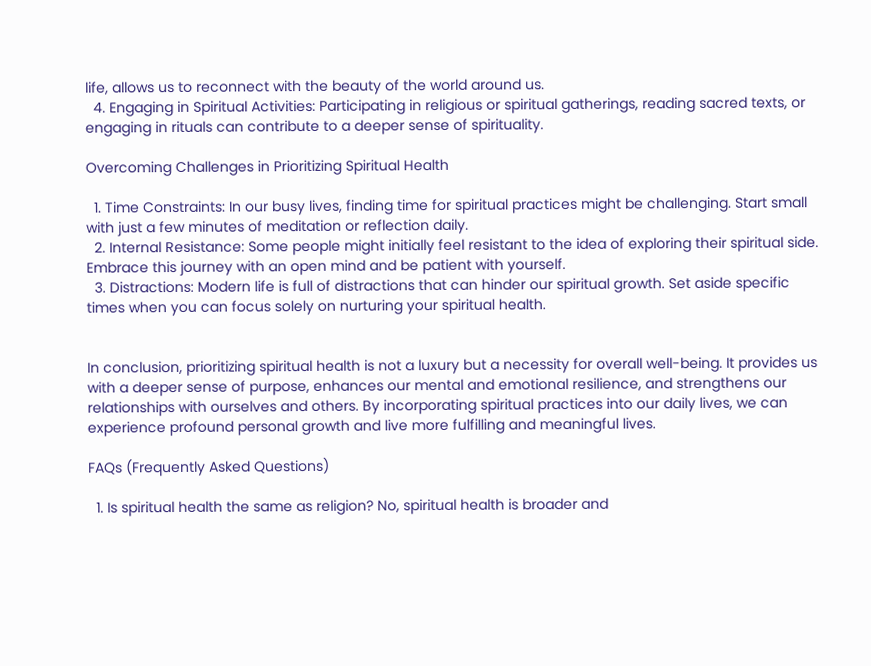life, allows us to reconnect with the beauty of the world around us.
  4. Engaging in Spiritual Activities: Participating in religious or spiritual gatherings, reading sacred texts, or engaging in rituals can contribute to a deeper sense of spirituality.

Overcoming Challenges in Prioritizing Spiritual Health

  1. Time Constraints: In our busy lives, finding time for spiritual practices might be challenging. Start small with just a few minutes of meditation or reflection daily.
  2. Internal Resistance: Some people might initially feel resistant to the idea of exploring their spiritual side. Embrace this journey with an open mind and be patient with yourself.
  3. Distractions: Modern life is full of distractions that can hinder our spiritual growth. Set aside specific times when you can focus solely on nurturing your spiritual health.


In conclusion, prioritizing spiritual health is not a luxury but a necessity for overall well-being. It provides us with a deeper sense of purpose, enhances our mental and emotional resilience, and strengthens our relationships with ourselves and others. By incorporating spiritual practices into our daily lives, we can experience profound personal growth and live more fulfilling and meaningful lives.

FAQs (Frequently Asked Questions)

  1. Is spiritual health the same as religion? No, spiritual health is broader and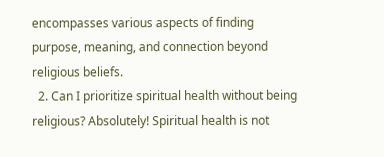encompasses various aspects of finding purpose, meaning, and connection beyond religious beliefs.
  2. Can I prioritize spiritual health without being religious? Absolutely! Spiritual health is not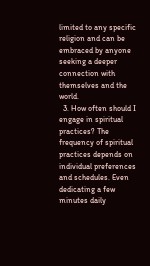limited to any specific religion and can be embraced by anyone seeking a deeper connection with themselves and the world.
  3. How often should I engage in spiritual practices? The frequency of spiritual practices depends on individual preferences and schedules. Even dedicating a few minutes daily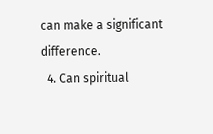can make a significant difference.
  4. Can spiritual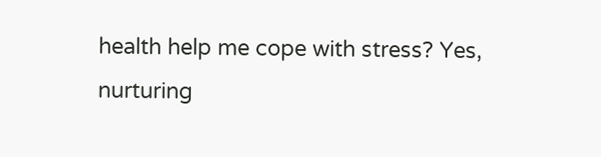health help me cope with stress? Yes, nurturing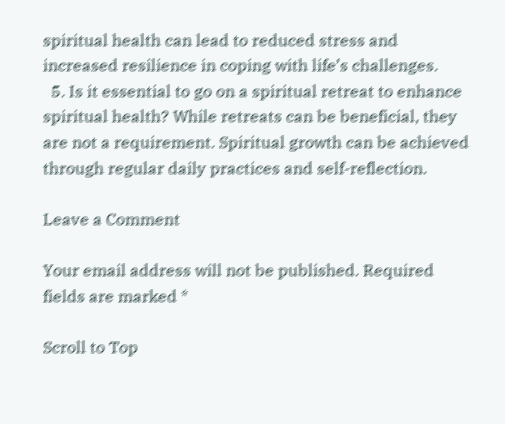spiritual health can lead to reduced stress and increased resilience in coping with life’s challenges.
  5. Is it essential to go on a spiritual retreat to enhance spiritual health? While retreats can be beneficial, they are not a requirement. Spiritual growth can be achieved through regular daily practices and self-reflection.

Leave a Comment

Your email address will not be published. Required fields are marked *

Scroll to Top